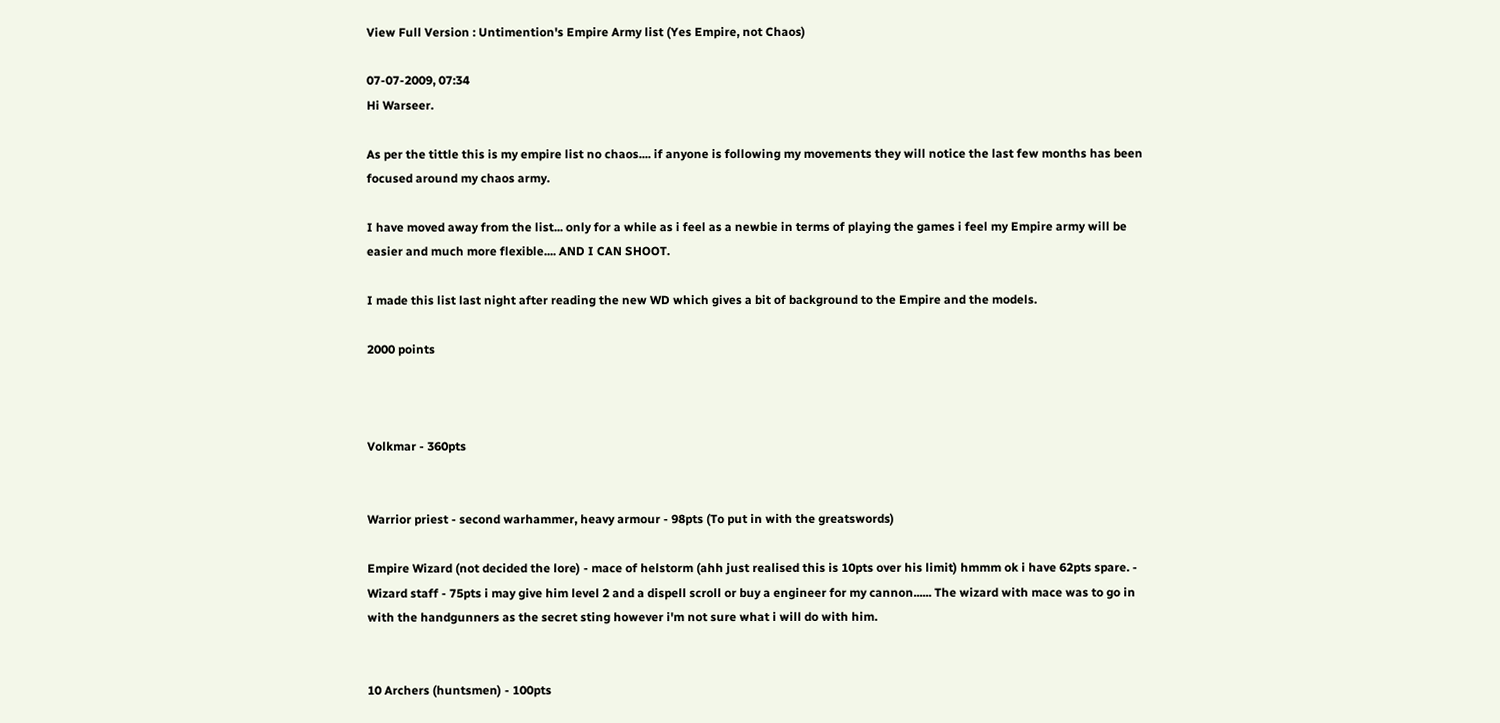View Full Version : Untimention's Empire Army list (Yes Empire, not Chaos)

07-07-2009, 07:34
Hi Warseer.

As per the tittle this is my empire list no chaos.... if anyone is following my movements they will notice the last few months has been focused around my chaos army.

I have moved away from the list... only for a while as i feel as a newbie in terms of playing the games i feel my Empire army will be easier and much more flexible.... AND I CAN SHOOT.

I made this list last night after reading the new WD which gives a bit of background to the Empire and the models.

2000 points



Volkmar - 360pts


Warrior priest - second warhammer, heavy armour - 98pts (To put in with the greatswords)

Empire Wizard (not decided the lore) - mace of helstorm (ahh just realised this is 10pts over his limit) hmmm ok i have 62pts spare. - Wizard staff - 75pts i may give him level 2 and a dispell scroll or buy a engineer for my cannon...... The wizard with mace was to go in with the handgunners as the secret sting however i'm not sure what i will do with him.


10 Archers (huntsmen) - 100pts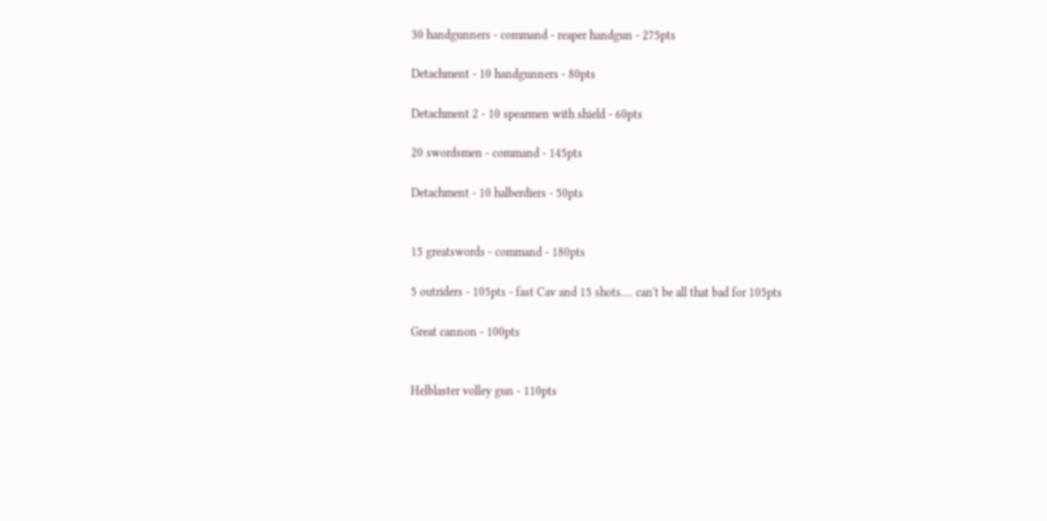30 handgunners - command - reaper handgun - 275pts

Detachment - 10 handgunners - 80pts

Detachment 2 - 10 spearmen with shield - 60pts

20 swordsmen - command - 145pts

Detachment - 10 halberdiers - 50pts


15 greatswords - command - 180pts

5 outriders - 105pts - fast Cav and 15 shots.... can't be all that bad for 105pts

Great cannon - 100pts


Helblaster volley gun - 110pts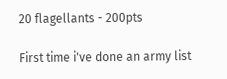20 flagellants - 200pts

First time i've done an army list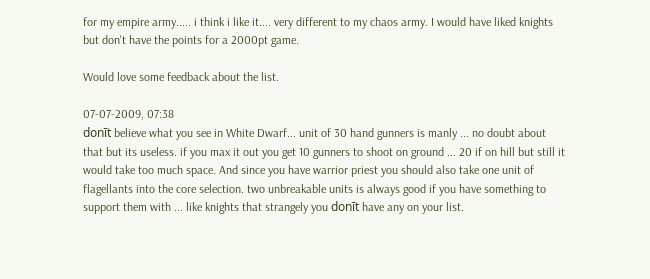for my empire army..... i think i like it.... very different to my chaos army. I would have liked knights but don't have the points for a 2000pt game.

Would love some feedback about the list.

07-07-2009, 07:38
donīt believe what you see in White Dwarf... unit of 30 hand gunners is manly ... no doubt about that but its useless. if you max it out you get 10 gunners to shoot on ground ... 20 if on hill but still it would take too much space. And since you have warrior priest you should also take one unit of flagellants into the core selection. two unbreakable units is always good if you have something to support them with ... like knights that strangely you donīt have any on your list.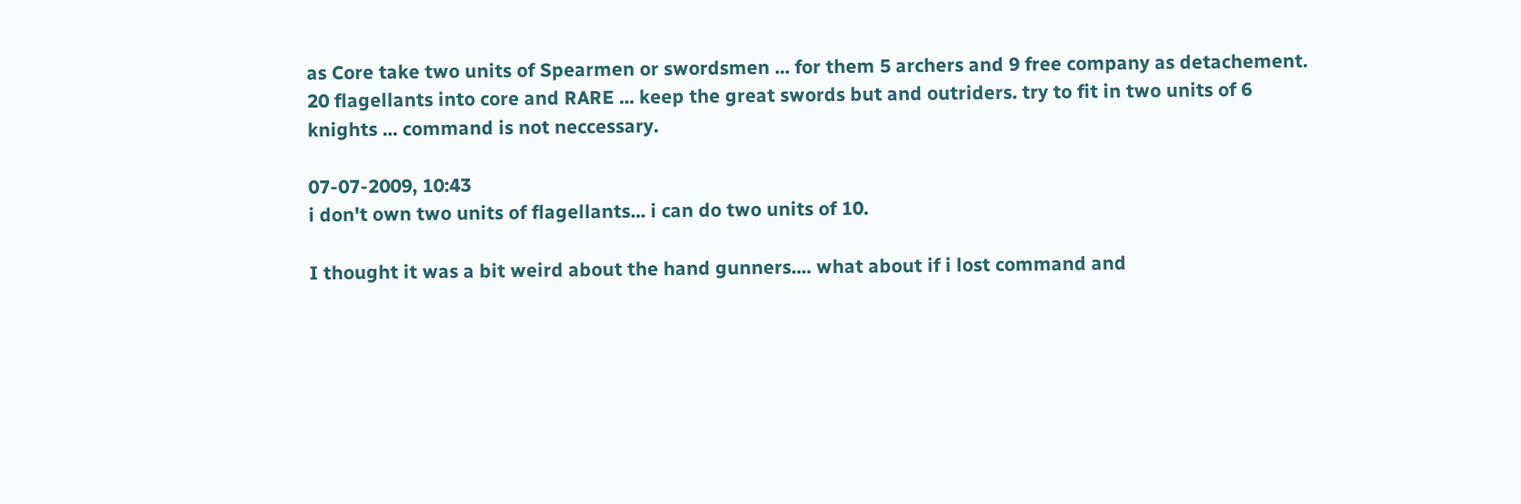as Core take two units of Spearmen or swordsmen ... for them 5 archers and 9 free company as detachement. 20 flagellants into core and RARE ... keep the great swords but and outriders. try to fit in two units of 6 knights ... command is not neccessary.

07-07-2009, 10:43
i don't own two units of flagellants... i can do two units of 10.

I thought it was a bit weird about the hand gunners.... what about if i lost command and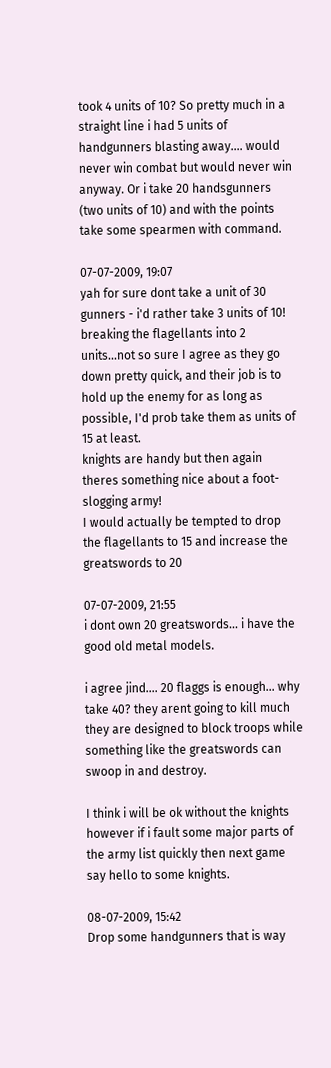took 4 units of 10? So pretty much in a straight line i had 5 units of handgunners blasting away.... would never win combat but would never win anyway. Or i take 20 handsgunners (two units of 10) and with the points take some spearmen with command.

07-07-2009, 19:07
yah for sure dont take a unit of 30 gunners - i'd rather take 3 units of 10!
breaking the flagellants into 2 units...not so sure I agree as they go down pretty quick, and their job is to hold up the enemy for as long as possible, I'd prob take them as units of 15 at least.
knights are handy but then again theres something nice about a foot-slogging army!
I would actually be tempted to drop the flagellants to 15 and increase the greatswords to 20

07-07-2009, 21:55
i dont own 20 greatswords... i have the good old metal models.

i agree jind.... 20 flaggs is enough... why take 40? they arent going to kill much they are designed to block troops while something like the greatswords can swoop in and destroy.

I think i will be ok without the knights however if i fault some major parts of the army list quickly then next game say hello to some knights.

08-07-2009, 15:42
Drop some handgunners that is way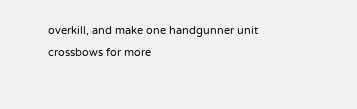overkill, and make one handgunner unit crossbows for more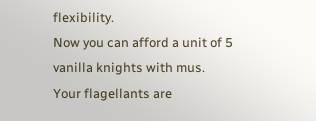flexibility.
Now you can afford a unit of 5 vanilla knights with mus.
Your flagellants are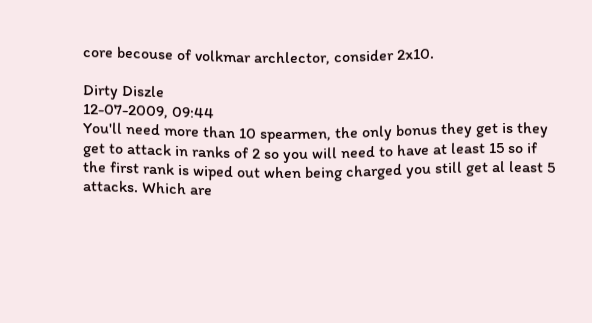core becouse of volkmar archlector, consider 2x10.

Dirty Diszle
12-07-2009, 09:44
You'll need more than 10 spearmen, the only bonus they get is they get to attack in ranks of 2 so you will need to have at least 15 so if the first rank is wiped out when being charged you still get al least 5 attacks. Which are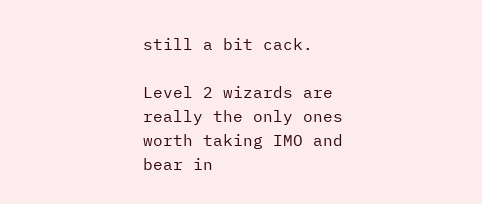still a bit cack.

Level 2 wizards are really the only ones worth taking IMO and bear in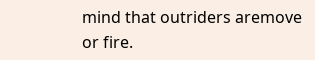mind that outriders aremove or fire.